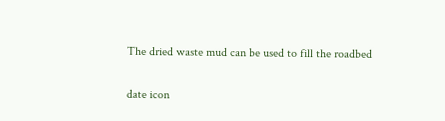The dried waste mud can be used to fill the roadbed

date icon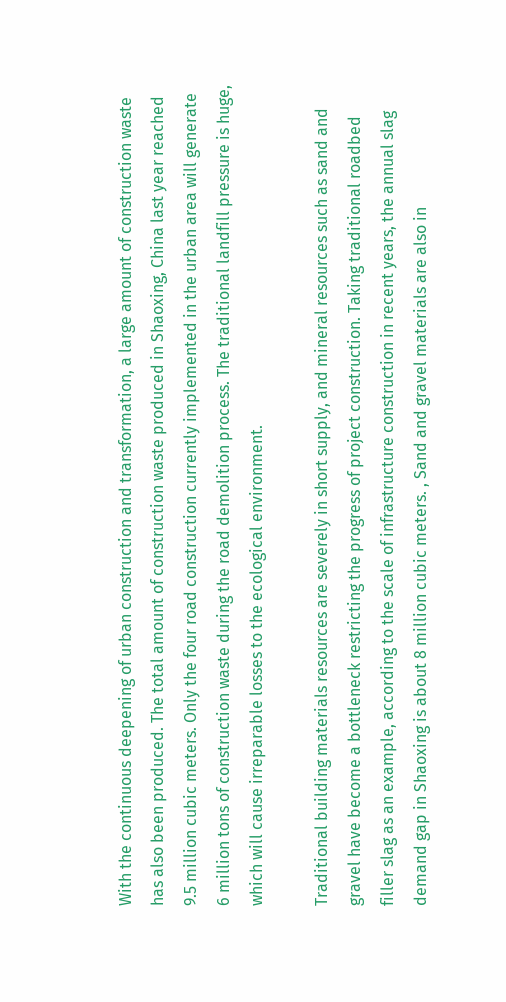With the continuous deepening of urban construction and transformation, a large amount of construction waste has also been produced. The total amount of construction waste produced in Shaoxing, China last year reached 9.5 million cubic meters. Only the four road construction currently implemented in the urban area will generate 6 million tons of construction waste during the road demolition process. The traditional landfill pressure is huge, which will cause irreparable losses to the ecological environment.

Traditional building materials resources are severely in short supply, and mineral resources such as sand and gravel have become a bottleneck restricting the progress of project construction. Taking traditional roadbed filler slag as an example, according to the scale of infrastructure construction in recent years, the annual slag demand gap in Shaoxing is about 8 million cubic meters. , Sand and gravel materials are also in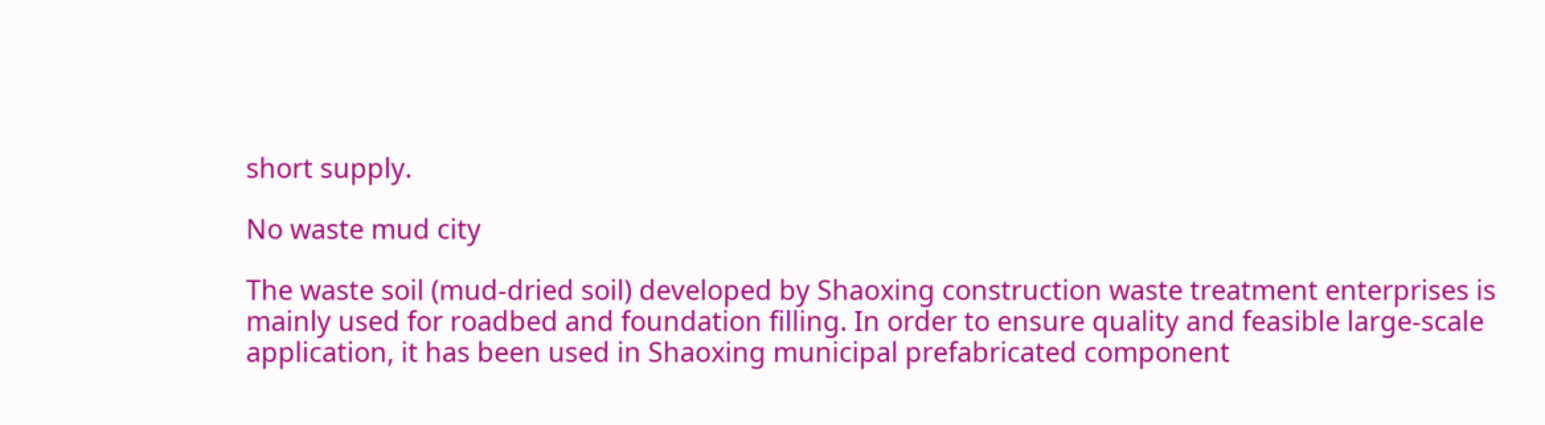short supply.

No waste mud city

The waste soil (mud-dried soil) developed by Shaoxing construction waste treatment enterprises is mainly used for roadbed and foundation filling. In order to ensure quality and feasible large-scale application, it has been used in Shaoxing municipal prefabricated component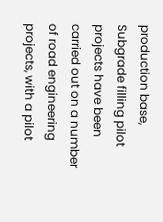production base, Subgrade filling pilot projects have been carried out on a number of road engineering projects, with a pilot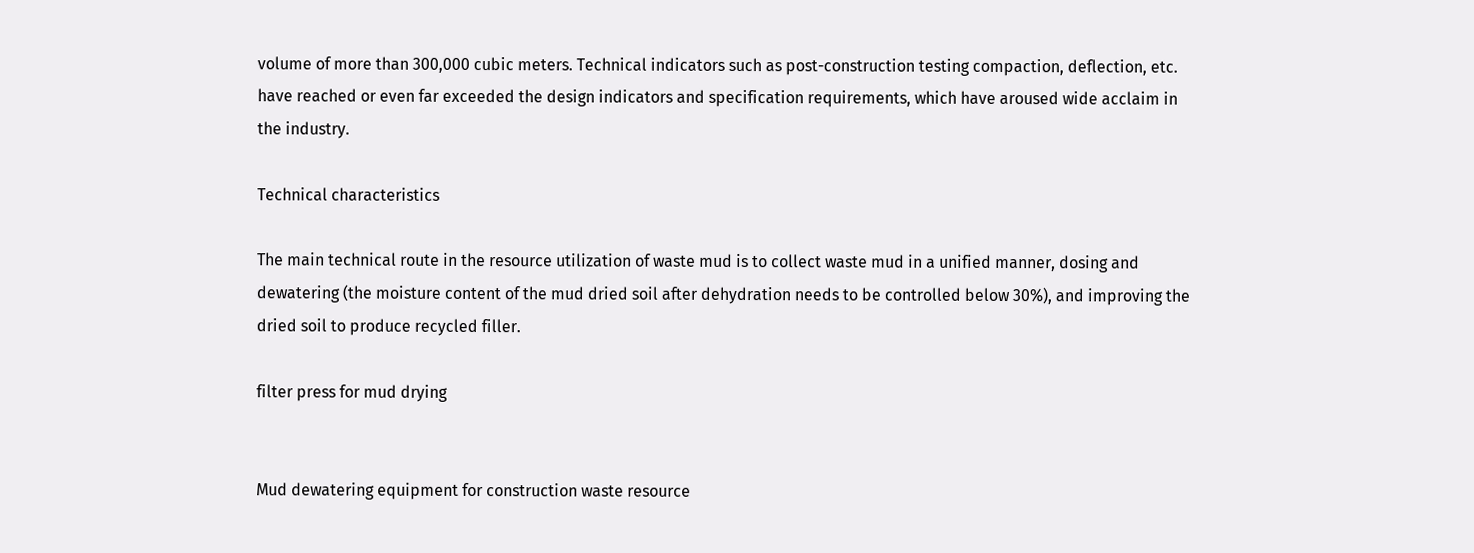volume of more than 300,000 cubic meters. Technical indicators such as post-construction testing compaction, deflection, etc. have reached or even far exceeded the design indicators and specification requirements, which have aroused wide acclaim in the industry.

Technical characteristics

The main technical route in the resource utilization of waste mud is to collect waste mud in a unified manner, dosing and dewatering (the moisture content of the mud dried soil after dehydration needs to be controlled below 30%), and improving the dried soil to produce recycled filler.

filter press for mud drying


Mud dewatering equipment for construction waste resource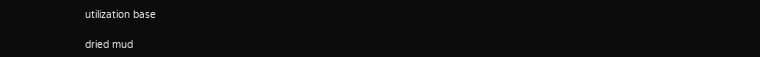utilization base

dried mud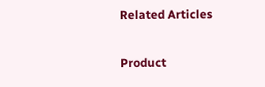Related Articles

Product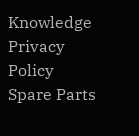Knowledge
Privacy Policy
Spare Parts